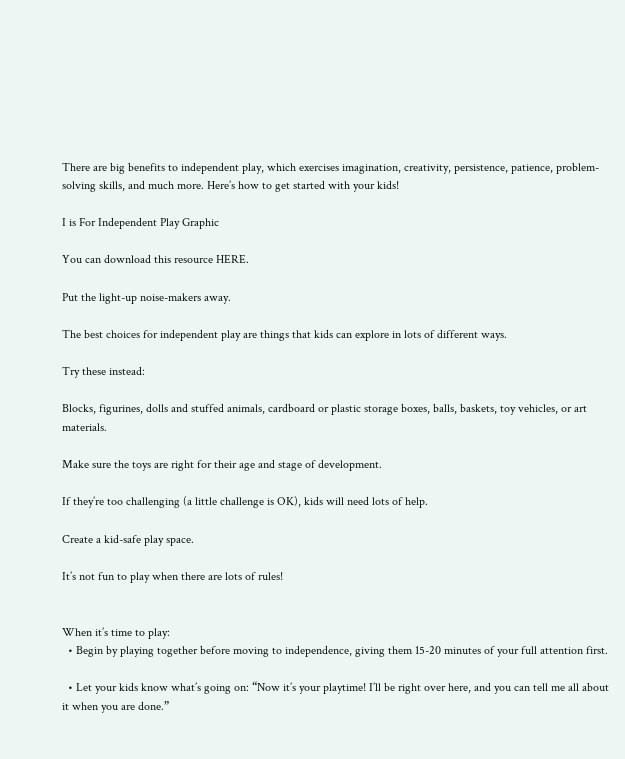There are big benefits to independent play, which exercises imagination, creativity, persistence, patience, problem-solving skills, and much more. Here’s how to get started with your kids!

I is For Independent Play Graphic

You can download this resource HERE.

Put the light-up noise-makers away.

The best choices for independent play are things that kids can explore in lots of different ways.

Try these instead:

Blocks, figurines, dolls and stuffed animals, cardboard or plastic storage boxes, balls, baskets, toy vehicles, or art materials.

Make sure the toys are right for their age and stage of development.

If they’re too challenging (a little challenge is OK), kids will need lots of help.

Create a kid-safe play space.

It’s not fun to play when there are lots of rules!


When it’s time to play:
  • Begin by playing together before moving to independence, giving them 15-20 minutes of your full attention first.

  • Let your kids know what’s going on: “Now it’s your playtime! I’ll be right over here, and you can tell me all about it when you are done.”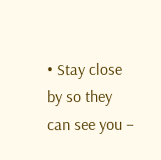• Stay close by so they can see you –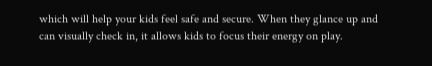which will help your kids feel safe and secure. When they glance up and can visually check in, it allows kids to focus their energy on play.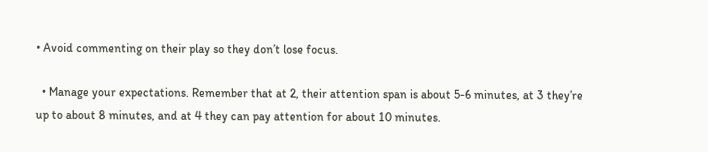• Avoid commenting on their play so they don’t lose focus.

  • Manage your expectations. Remember that at 2, their attention span is about 5-6 minutes, at 3 they’re up to about 8 minutes, and at 4 they can pay attention for about 10 minutes.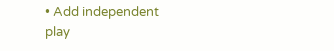• Add independent play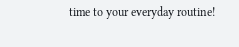time to your everyday routine!